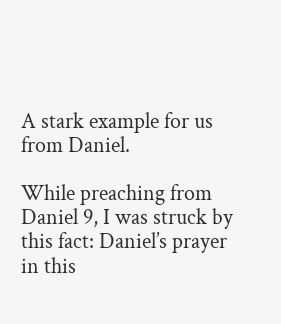A stark example for us from Daniel.

While preaching from Daniel 9, I was struck by this fact: Daniel’s prayer in this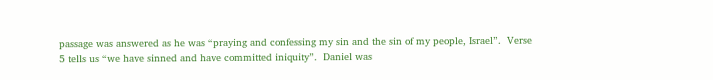passage was answered as he was “praying and confessing my sin and the sin of my people, Israel”.  Verse 5 tells us “we have sinned and have committed iniquity”.  Daniel was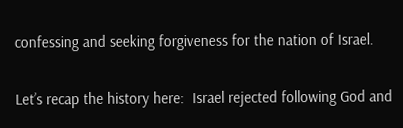confessing and seeking forgiveness for the nation of Israel.

Let’s recap the history here:  Israel rejected following God and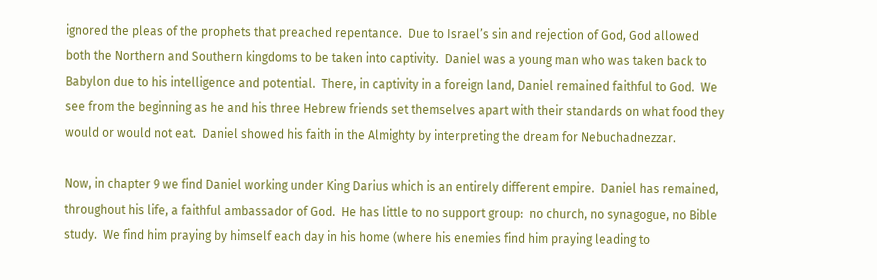ignored the pleas of the prophets that preached repentance.  Due to Israel’s sin and rejection of God, God allowed both the Northern and Southern kingdoms to be taken into captivity.  Daniel was a young man who was taken back to Babylon due to his intelligence and potential.  There, in captivity in a foreign land, Daniel remained faithful to God.  We see from the beginning as he and his three Hebrew friends set themselves apart with their standards on what food they would or would not eat.  Daniel showed his faith in the Almighty by interpreting the dream for Nebuchadnezzar.

Now, in chapter 9 we find Daniel working under King Darius which is an entirely different empire.  Daniel has remained, throughout his life, a faithful ambassador of God.  He has little to no support group:  no church, no synagogue, no Bible study.  We find him praying by himself each day in his home (where his enemies find him praying leading to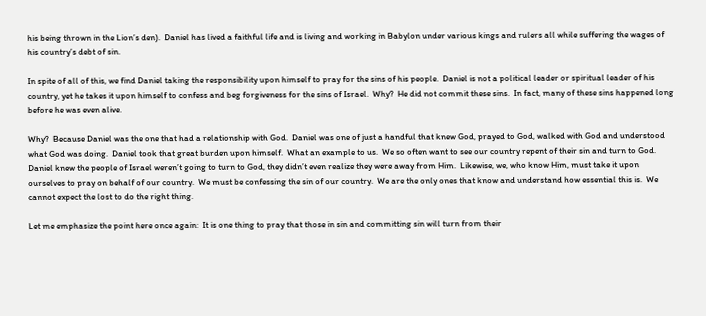his being thrown in the Lion’s den).  Daniel has lived a faithful life and is living and working in Babylon under various kings and rulers all while suffering the wages of his country’s debt of sin.

In spite of all of this, we find Daniel taking the responsibility upon himself to pray for the sins of his people.  Daniel is not a political leader or spiritual leader of his country, yet he takes it upon himself to confess and beg forgiveness for the sins of Israel.  Why?  He did not commit these sins.  In fact, many of these sins happened long before he was even alive.

Why?  Because Daniel was the one that had a relationship with God.  Daniel was one of just a handful that knew God, prayed to God, walked with God and understood what God was doing.  Daniel took that great burden upon himself.  What an example to us.  We so often want to see our country repent of their sin and turn to God.  Daniel knew the people of Israel weren’t going to turn to God, they didn’t even realize they were away from Him.  Likewise, we, who know Him, must take it upon ourselves to pray on behalf of our country.  We must be confessing the sin of our country.  We are the only ones that know and understand how essential this is.  We cannot expect the lost to do the right thing.

Let me emphasize the point here once again:  It is one thing to pray that those in sin and committing sin will turn from their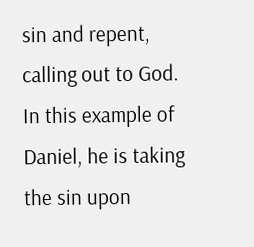sin and repent, calling out to God.  In this example of Daniel, he is taking the sin upon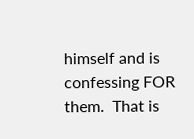himself and is confessing FOR them.  That is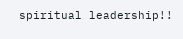spiritual leadership!!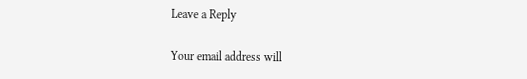Leave a Reply

Your email address will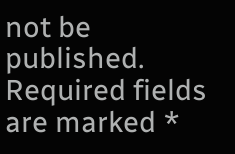not be published. Required fields are marked *